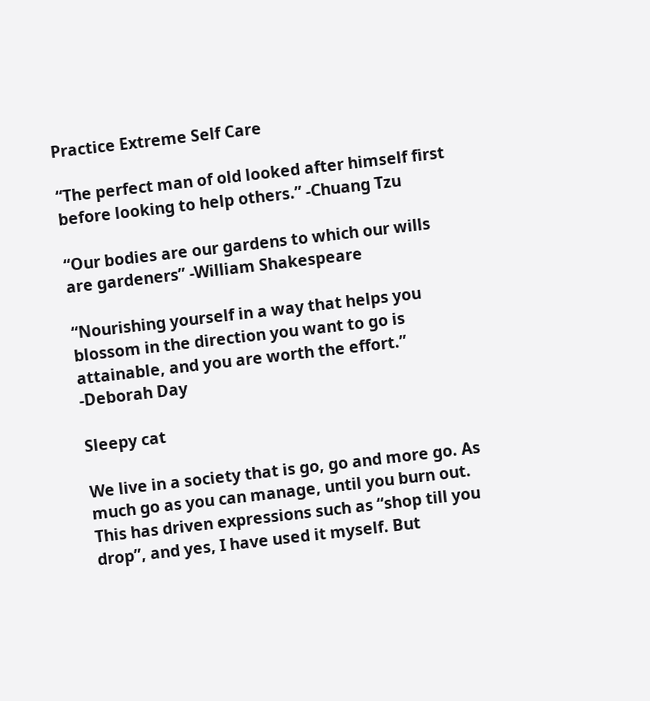Practice Extreme Self Care

“The perfect man of old looked after himself first before looking to help others.” -Chuang Tzu

“Our bodies are our gardens to which our wills are gardeners” -William Shakespeare

“Nourishing yourself in a way that helps you blossom in the direction you want to go is attainable, and you are worth the effort.” -Deborah Day

Sleepy cat

We live in a society that is go, go and more go. As much go as you can manage, until you burn out. This has driven expressions such as “shop till you drop”, and yes, I have used it myself. But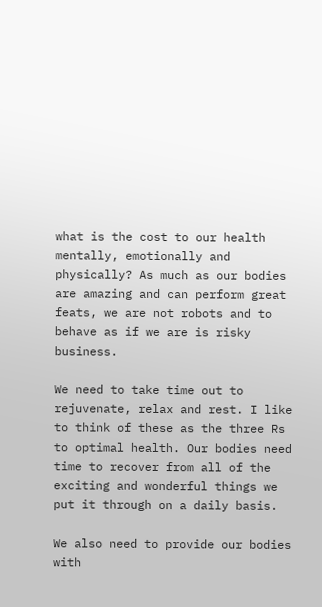what is the cost to our health mentally, emotionally and physically? As much as our bodies are amazing and can perform great feats, we are not robots and to behave as if we are is risky business.

We need to take time out to rejuvenate, relax and rest. I like to think of these as the three Rs to optimal health. Our bodies need time to recover from all of the exciting and wonderful things we put it through on a daily basis.

We also need to provide our bodies with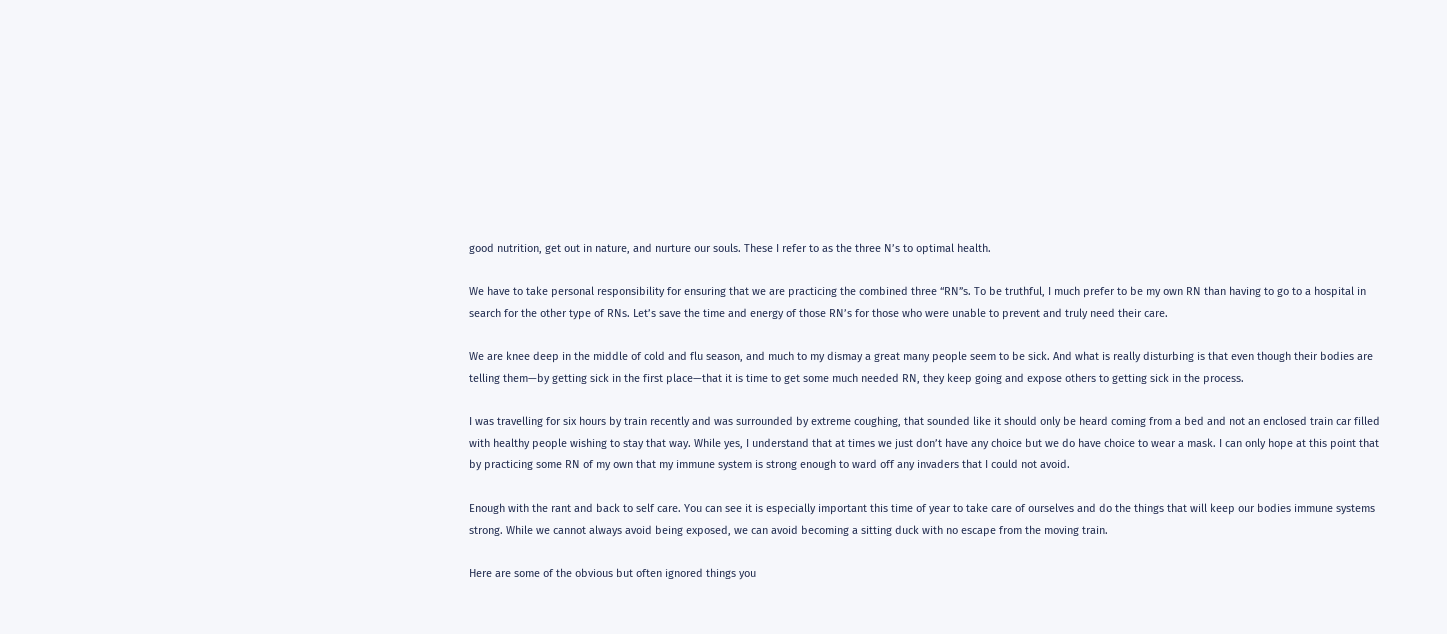good nutrition, get out in nature, and nurture our souls. These I refer to as the three N’s to optimal health.

We have to take personal responsibility for ensuring that we are practicing the combined three “RN”s. To be truthful, I much prefer to be my own RN than having to go to a hospital in search for the other type of RNs. Let’s save the time and energy of those RN’s for those who were unable to prevent and truly need their care.

We are knee deep in the middle of cold and flu season, and much to my dismay a great many people seem to be sick. And what is really disturbing is that even though their bodies are telling them—by getting sick in the first place—that it is time to get some much needed RN, they keep going and expose others to getting sick in the process.

I was travelling for six hours by train recently and was surrounded by extreme coughing, that sounded like it should only be heard coming from a bed and not an enclosed train car filled with healthy people wishing to stay that way. While yes, I understand that at times we just don’t have any choice but we do have choice to wear a mask. I can only hope at this point that by practicing some RN of my own that my immune system is strong enough to ward off any invaders that I could not avoid.

Enough with the rant and back to self care. You can see it is especially important this time of year to take care of ourselves and do the things that will keep our bodies immune systems strong. While we cannot always avoid being exposed, we can avoid becoming a sitting duck with no escape from the moving train.

Here are some of the obvious but often ignored things you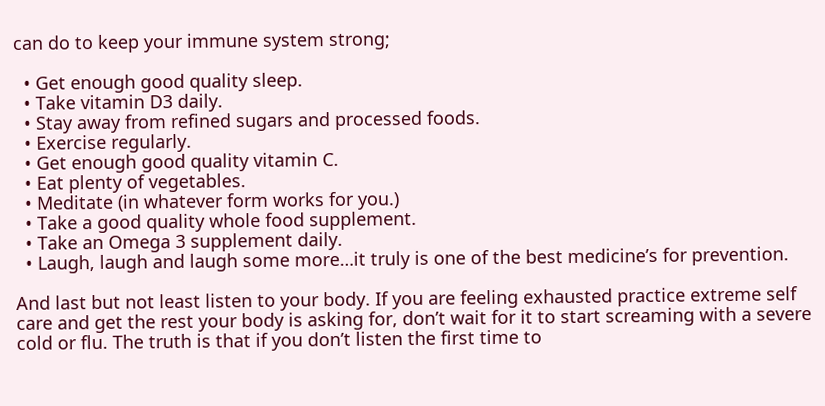can do to keep your immune system strong;

  • Get enough good quality sleep.
  • Take vitamin D3 daily.
  • Stay away from refined sugars and processed foods.
  • Exercise regularly.
  • Get enough good quality vitamin C.
  • Eat plenty of vegetables.
  • Meditate (in whatever form works for you.)
  • Take a good quality whole food supplement.
  • Take an Omega 3 supplement daily.
  • Laugh, laugh and laugh some more…it truly is one of the best medicine’s for prevention.

And last but not least listen to your body. If you are feeling exhausted practice extreme self care and get the rest your body is asking for, don’t wait for it to start screaming with a severe cold or flu. The truth is that if you don’t listen the first time to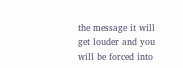the message it will get louder and you will be forced into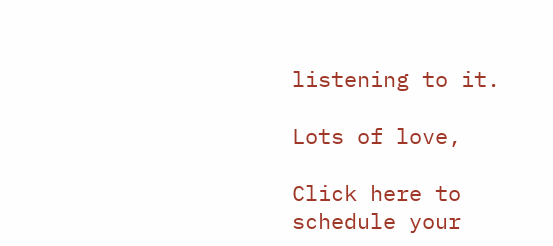listening to it.

Lots of love,

Click here to schedule your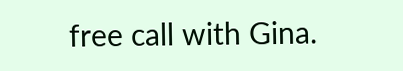free call with Gina.